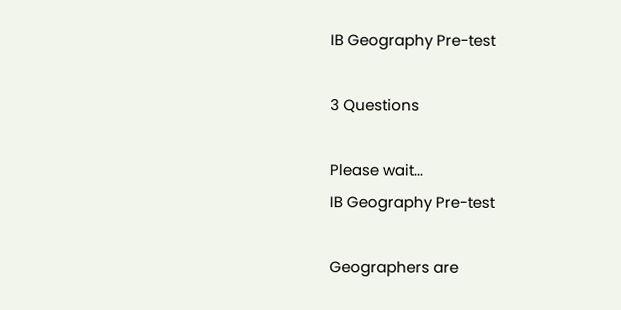IB Geography Pre-test

3 Questions

Please wait...
IB Geography Pre-test

Geographers are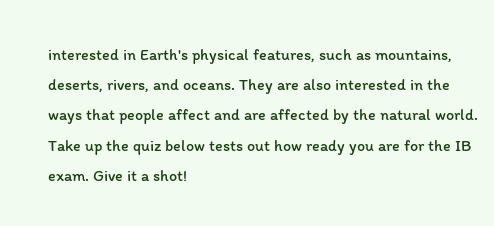interested in Earth's physical features, such as mountains, deserts, rivers, and oceans. They are also interested in the ways that people affect and are affected by the natural world. Take up the quiz below tests out how ready you are for the IB exam. Give it a shot!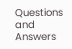Questions and Answers